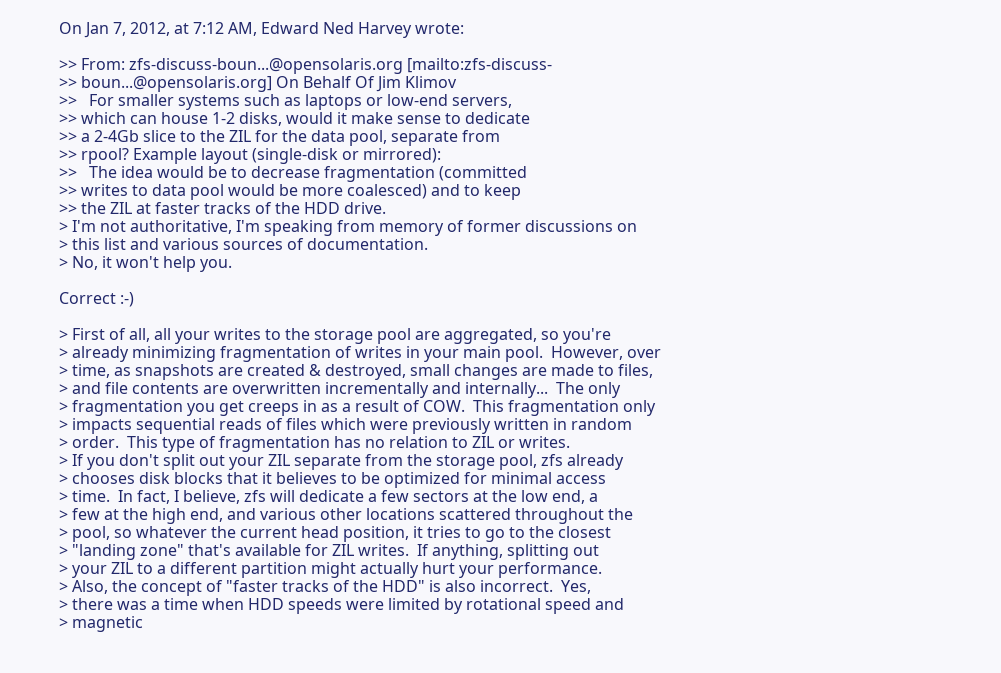On Jan 7, 2012, at 7:12 AM, Edward Ned Harvey wrote:

>> From: zfs-discuss-boun...@opensolaris.org [mailto:zfs-discuss-
>> boun...@opensolaris.org] On Behalf Of Jim Klimov
>>   For smaller systems such as laptops or low-end servers,
>> which can house 1-2 disks, would it make sense to dedicate
>> a 2-4Gb slice to the ZIL for the data pool, separate from
>> rpool? Example layout (single-disk or mirrored):
>>   The idea would be to decrease fragmentation (committed
>> writes to data pool would be more coalesced) and to keep
>> the ZIL at faster tracks of the HDD drive.
> I'm not authoritative, I'm speaking from memory of former discussions on
> this list and various sources of documentation.
> No, it won't help you.

Correct :-)

> First of all, all your writes to the storage pool are aggregated, so you're
> already minimizing fragmentation of writes in your main pool.  However, over
> time, as snapshots are created & destroyed, small changes are made to files,
> and file contents are overwritten incrementally and internally...  The only
> fragmentation you get creeps in as a result of COW.  This fragmentation only
> impacts sequential reads of files which were previously written in random
> order.  This type of fragmentation has no relation to ZIL or writes.
> If you don't split out your ZIL separate from the storage pool, zfs already
> chooses disk blocks that it believes to be optimized for minimal access
> time.  In fact, I believe, zfs will dedicate a few sectors at the low end, a
> few at the high end, and various other locations scattered throughout the
> pool, so whatever the current head position, it tries to go to the closest
> "landing zone" that's available for ZIL writes.  If anything, splitting out
> your ZIL to a different partition might actually hurt your performance.
> Also, the concept of "faster tracks of the HDD" is also incorrect.  Yes,
> there was a time when HDD speeds were limited by rotational speed and
> magnetic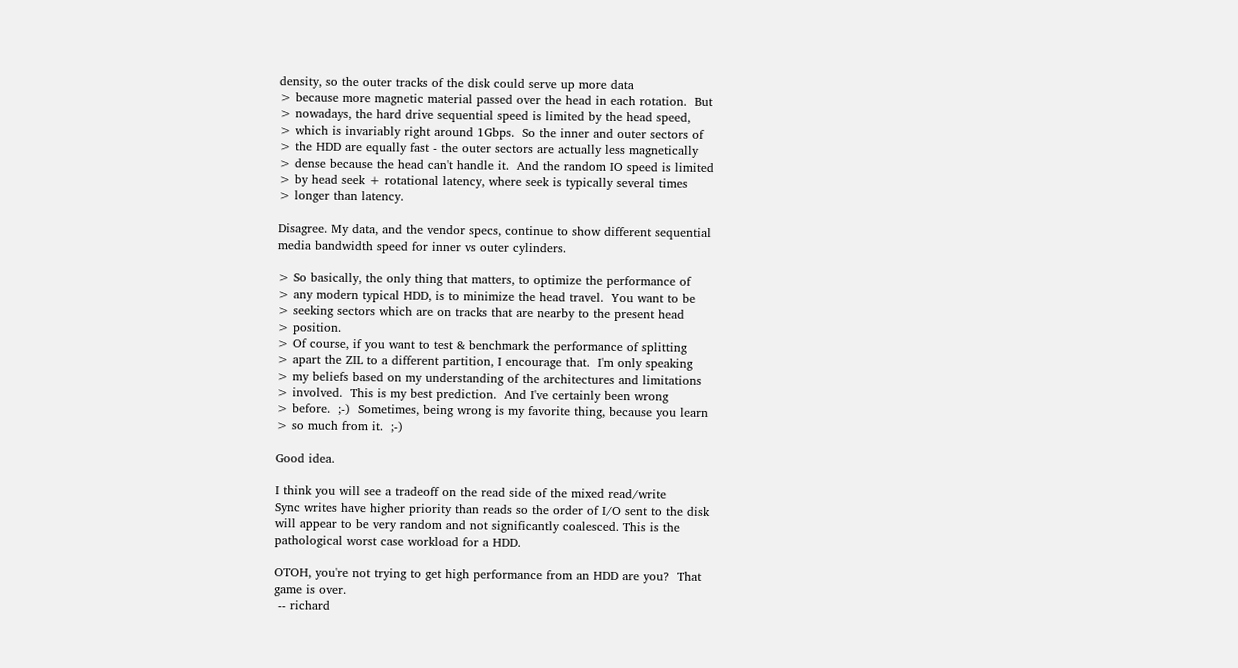density, so the outer tracks of the disk could serve up more data
> because more magnetic material passed over the head in each rotation.  But
> nowadays, the hard drive sequential speed is limited by the head speed,
> which is invariably right around 1Gbps.  So the inner and outer sectors of
> the HDD are equally fast - the outer sectors are actually less magnetically
> dense because the head can't handle it.  And the random IO speed is limited
> by head seek + rotational latency, where seek is typically several times
> longer than latency.

Disagree. My data, and the vendor specs, continue to show different sequential
media bandwidth speed for inner vs outer cylinders.

> So basically, the only thing that matters, to optimize the performance of
> any modern typical HDD, is to minimize the head travel.  You want to be
> seeking sectors which are on tracks that are nearby to the present head
> position.
> Of course, if you want to test & benchmark the performance of splitting
> apart the ZIL to a different partition, I encourage that.  I'm only speaking
> my beliefs based on my understanding of the architectures and limitations
> involved.  This is my best prediction.  And I've certainly been wrong
> before.  ;-)  Sometimes, being wrong is my favorite thing, because you learn
> so much from it.  ;-)

Good idea.

I think you will see a tradeoff on the read side of the mixed read/write
Sync writes have higher priority than reads so the order of I/O sent to the disk
will appear to be very random and not significantly coalesced. This is the
pathological worst case workload for a HDD.

OTOH, you're not trying to get high performance from an HDD are you?  That
game is over.
 -- richard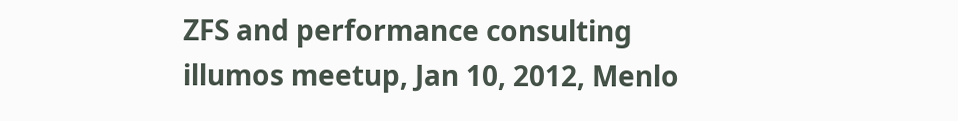ZFS and performance consulting
illumos meetup, Jan 10, 2012, Menlo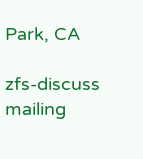Park, CA

zfs-discuss mailing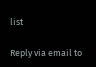list

Reply via email to